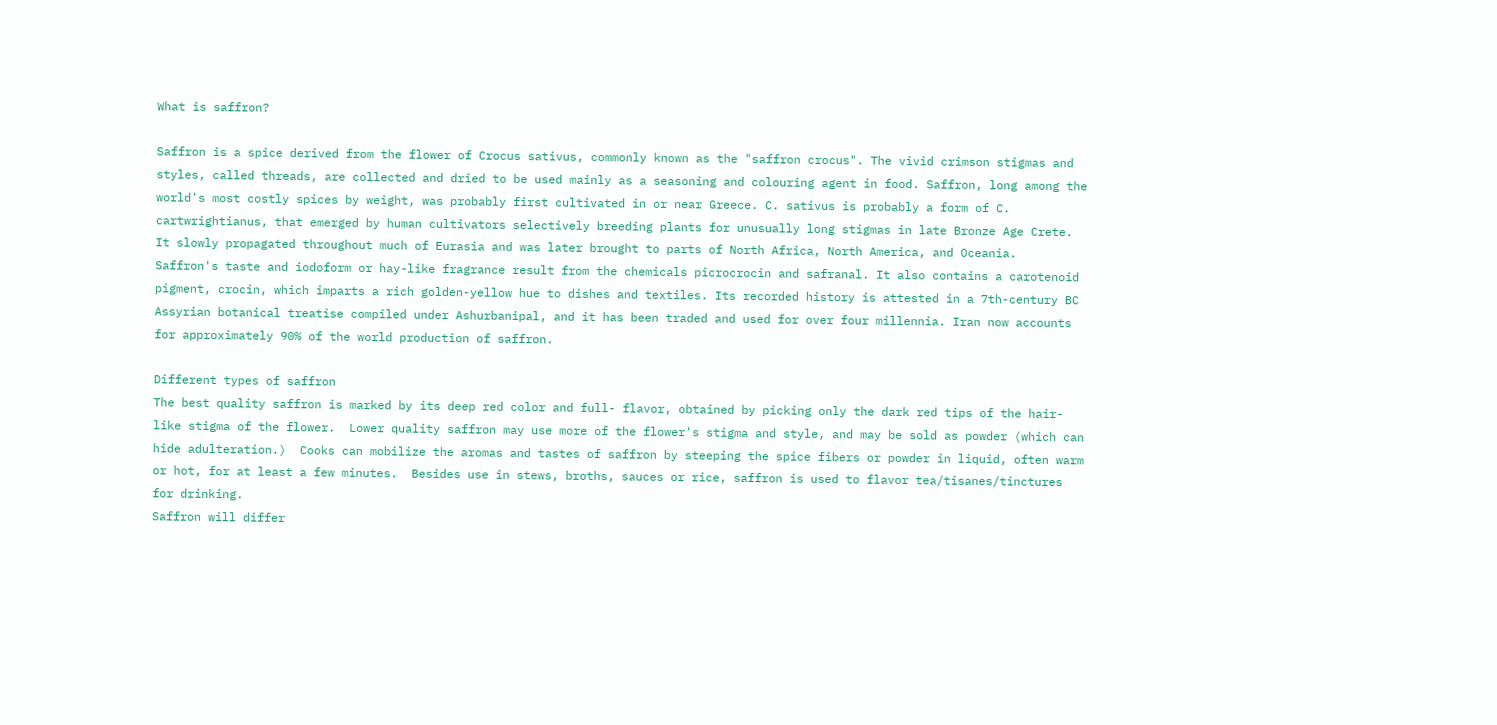What is saffron?

Saffron is a spice derived from the flower of Crocus sativus, commonly known as the "saffron crocus". The vivid crimson stigmas and styles, called threads, are collected and dried to be used mainly as a seasoning and colouring agent in food. Saffron, long among the world's most costly spices by weight, was probably first cultivated in or near Greece. C. sativus is probably a form of C. cartwrightianus, that emerged by human cultivators selectively breeding plants for unusually long stigmas in late Bronze Age Crete. It slowly propagated throughout much of Eurasia and was later brought to parts of North Africa, North America, and Oceania.
Saffron's taste and iodoform or hay-like fragrance result from the chemicals picrocrocin and safranal. It also contains a carotenoid pigment, crocin, which imparts a rich golden-yellow hue to dishes and textiles. Its recorded history is attested in a 7th-century BC Assyrian botanical treatise compiled under Ashurbanipal, and it has been traded and used for over four millennia. Iran now accounts for approximately 90% of the world production of saffron.

Different types of saffron
The best quality saffron is marked by its deep red color and full- flavor, obtained by picking only the dark red tips of the hair-like stigma of the flower.  Lower quality saffron may use more of the flower's stigma and style, and may be sold as powder (which can hide adulteration.)  Cooks can mobilize the aromas and tastes of saffron by steeping the spice fibers or powder in liquid, often warm or hot, for at least a few minutes.  Besides use in stews, broths, sauces or rice, saffron is used to flavor tea/tisanes/tinctures for drinking.
Saffron will differ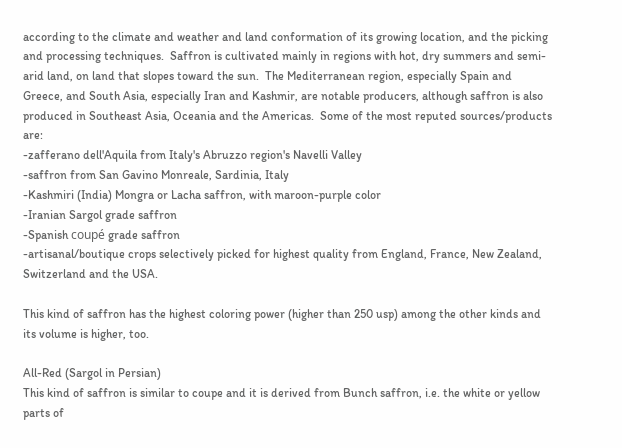according to the climate and weather and land conformation of its growing location, and the picking and processing techniques.  Saffron is cultivated mainly in regions with hot, dry summers and semi-arid land, on land that slopes toward the sun.  The Mediterranean region, especially Spain and Greece, and South Asia, especially Iran and Kashmir, are notable producers, although saffron is also produced in Southeast Asia, Oceania and the Americas.  Some of the most reputed sources/products are:
-zafferano dell'Aquila from Italy's Abruzzo region's Navelli Valley
-saffron from San Gavino Monreale, Sardinia, Italy
-Kashmiri (India) Mongra or Lacha saffron, with maroon-purple color
-Iranian Sargol grade saffron
-Spanish coupé grade saffron
-artisanal/boutique crops selectively picked for highest quality from England, France, New Zealand, Switzerland and the USA.

This kind of saffron has the highest coloring power (higher than 250 usp) among the other kinds and its volume is higher, too.

All-Red (Sargol in Persian)
This kind of saffron is similar to coupe and it is derived from Bunch saffron, i.e. the white or yellow parts of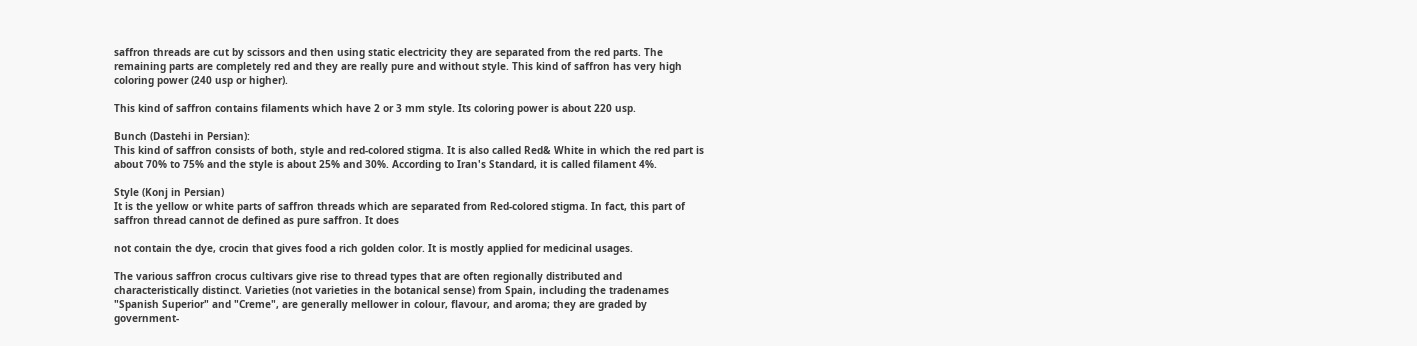saffron threads are cut by scissors and then using static electricity they are separated from the red parts. The remaining parts are completely red and they are really pure and without style. This kind of saffron has very high coloring power (240 usp or higher).

This kind of saffron contains filaments which have 2 or 3 mm style. Its coloring power is about 220 usp.

Bunch (Dastehi in Persian):
This kind of saffron consists of both, style and red-colored stigma. It is also called Red& White in which the red part is about 70% to 75% and the style is about 25% and 30%. According to Iran's Standard, it is called filament 4%.

Style (Konj in Persian)
It is the yellow or white parts of saffron threads which are separated from Red-colored stigma. In fact, this part of saffron thread cannot de defined as pure saffron. It does

not contain the dye, crocin that gives food a rich golden color. It is mostly applied for medicinal usages.

The various saffron crocus cultivars give rise to thread types that are often regionally distributed and characteristically distinct. Varieties (not varieties in the botanical sense) from Spain, including the tradenames "Spanish Superior" and "Creme", are generally mellower in colour, flavour, and aroma; they are graded by government-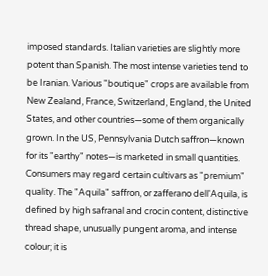imposed standards. Italian varieties are slightly more potent than Spanish. The most intense varieties tend to be Iranian. Various "boutique" crops are available from New Zealand, France, Switzerland, England, the United States, and other countries—some of them organically grown. In the US, Pennsylvania Dutch saffron—known for its "earthy" notes—is marketed in small quantities.
Consumers may regard certain cultivars as "premium" quality. The "Aquila" saffron, or zafferano dell'Aquila, is defined by high safranal and crocin content, distinctive thread shape, unusually pungent aroma, and intense colour; it is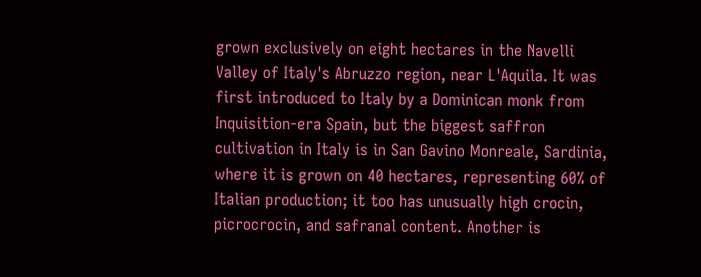grown exclusively on eight hectares in the Navelli Valley of Italy's Abruzzo region, near L'Aquila. It was first introduced to Italy by a Dominican monk from Inquisition-era Spain, but the biggest saffron cultivation in Italy is in San Gavino Monreale, Sardinia, where it is grown on 40 hectares, representing 60% of Italian production; it too has unusually high crocin, picrocrocin, and safranal content. Another is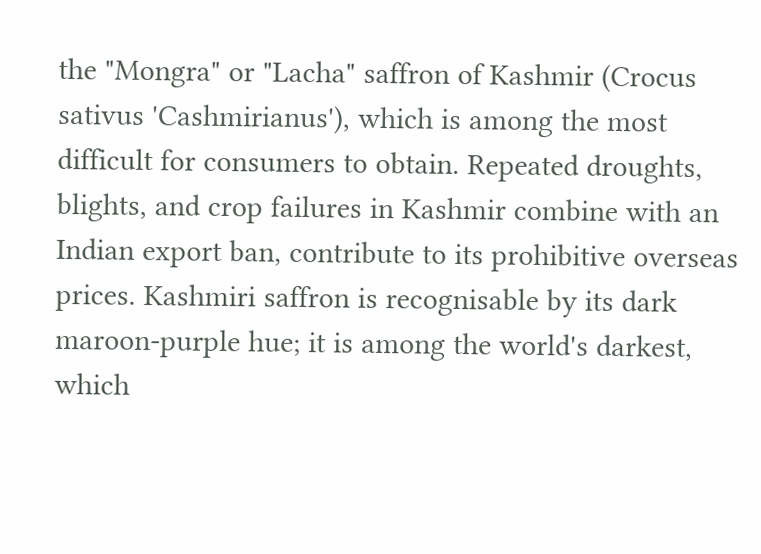the "Mongra" or "Lacha" saffron of Kashmir (Crocus sativus 'Cashmirianus'), which is among the most difficult for consumers to obtain. Repeated droughts, blights, and crop failures in Kashmir combine with an Indian export ban, contribute to its prohibitive overseas prices. Kashmiri saffron is recognisable by its dark maroon-purple hue; it is among the world's darkest, which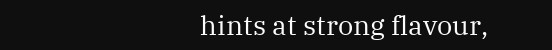hints at strong flavour,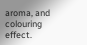aroma, and colouring effect.